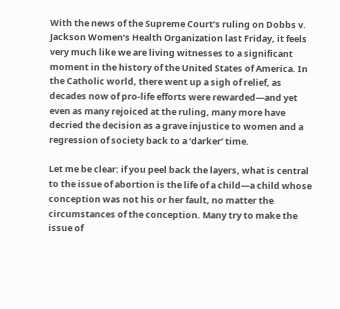With the news of the Supreme Court’s ruling on Dobbs v. Jackson Women’s Health Organization last Friday, it feels very much like we are living witnesses to a significant moment in the history of the United States of America. In the Catholic world, there went up a sigh of relief, as decades now of pro-life efforts were rewarded—and yet even as many rejoiced at the ruling, many more have decried the decision as a grave injustice to women and a regression of society back to a ‘darker’ time.

Let me be clear: if you peel back the layers, what is central to the issue of abortion is the life of a child—a child whose conception was not his or her fault, no matter the circumstances of the conception. Many try to make the issue of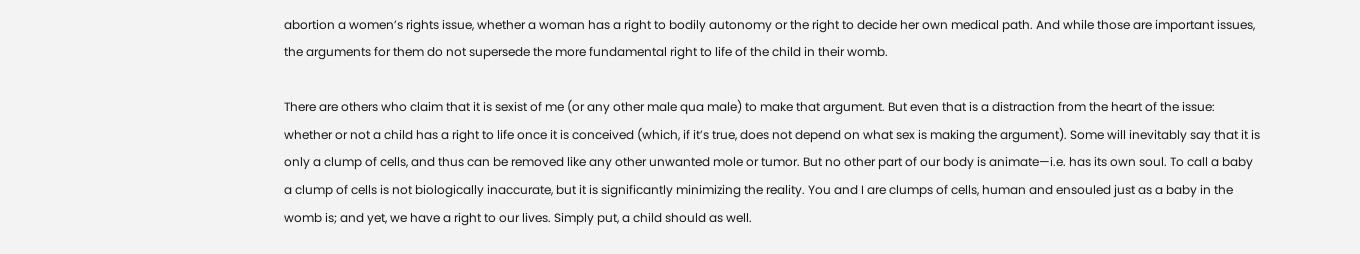abortion a women’s rights issue, whether a woman has a right to bodily autonomy or the right to decide her own medical path. And while those are important issues, the arguments for them do not supersede the more fundamental right to life of the child in their womb.

There are others who claim that it is sexist of me (or any other male qua male) to make that argument. But even that is a distraction from the heart of the issue: whether or not a child has a right to life once it is conceived (which, if it’s true, does not depend on what sex is making the argument). Some will inevitably say that it is only a clump of cells, and thus can be removed like any other unwanted mole or tumor. But no other part of our body is animate—i.e. has its own soul. To call a baby a clump of cells is not biologically inaccurate, but it is significantly minimizing the reality. You and I are clumps of cells, human and ensouled just as a baby in the womb is; and yet, we have a right to our lives. Simply put, a child should as well.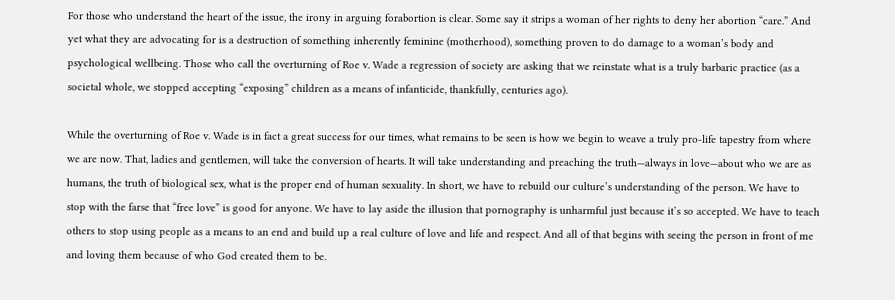For those who understand the heart of the issue, the irony in arguing forabortion is clear. Some say it strips a woman of her rights to deny her abortion “care.” And yet what they are advocating for is a destruction of something inherently feminine (motherhood), something proven to do damage to a woman’s body and psychological wellbeing. Those who call the overturning of Roe v. Wade a regression of society are asking that we reinstate what is a truly barbaric practice (as a societal whole, we stopped accepting “exposing” children as a means of infanticide, thankfully, centuries ago).

While the overturning of Roe v. Wade is in fact a great success for our times, what remains to be seen is how we begin to weave a truly pro-life tapestry from where we are now. That, ladies and gentlemen, will take the conversion of hearts. It will take understanding and preaching the truth—always in love—about who we are as humans, the truth of biological sex, what is the proper end of human sexuality. In short, we have to rebuild our culture’s understanding of the person. We have to stop with the farse that “free love” is good for anyone. We have to lay aside the illusion that pornography is unharmful just because it’s so accepted. We have to teach others to stop using people as a means to an end and build up a real culture of love and life and respect. And all of that begins with seeing the person in front of me and loving them because of who God created them to be.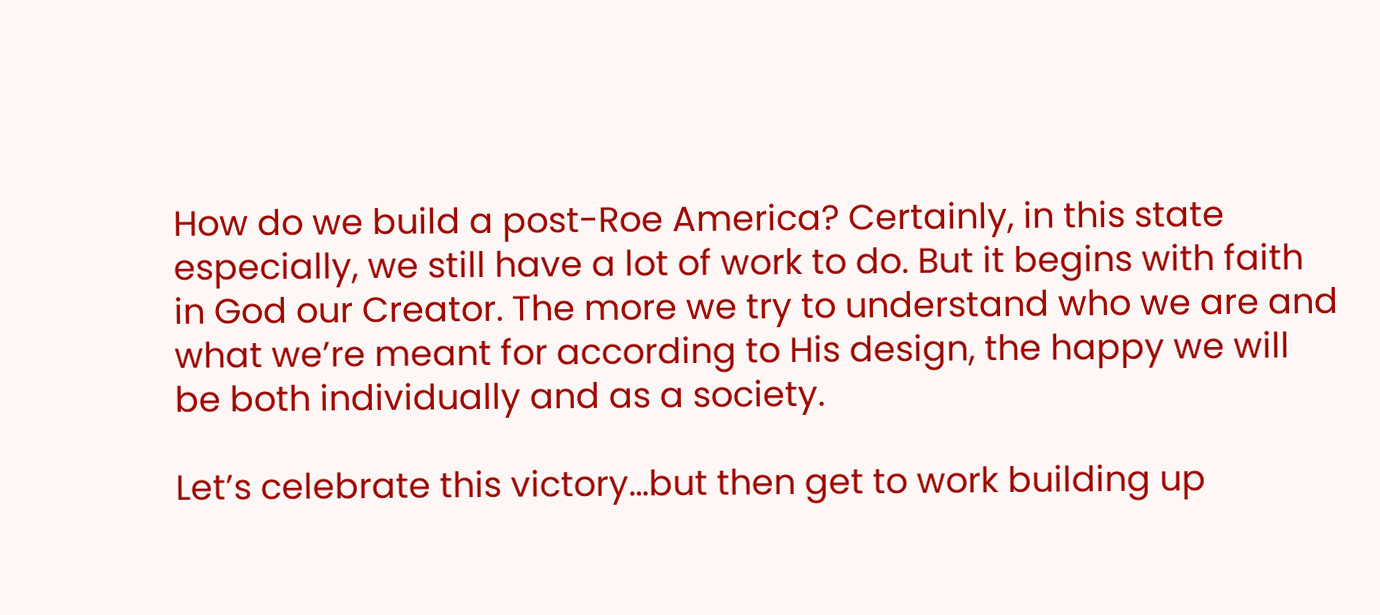How do we build a post-Roe America? Certainly, in this state especially, we still have a lot of work to do. But it begins with faith in God our Creator. The more we try to understand who we are and what we’re meant for according to His design, the happy we will be both individually and as a society.

Let’s celebrate this victory…but then get to work building up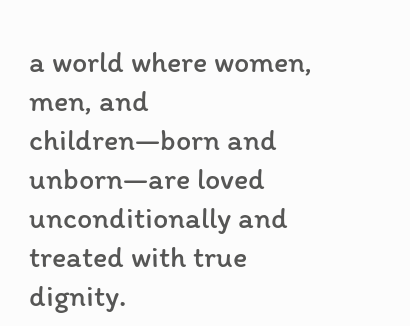a world where women, men, and children—born and unborn—are loved unconditionally and treated with true dignity.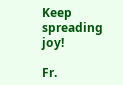Keep spreading joy!

Fr.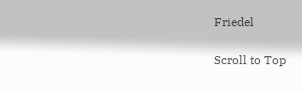Friedel

Scroll to Top